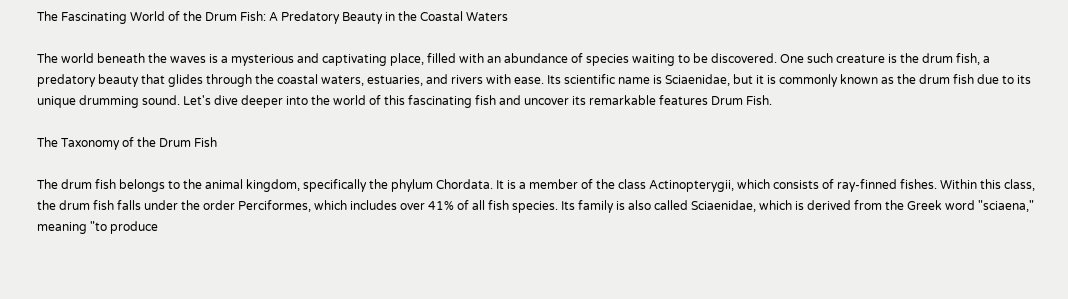The Fascinating World of the Drum Fish: A Predatory Beauty in the Coastal Waters

The world beneath the waves is a mysterious and captivating place, filled with an abundance of species waiting to be discovered. One such creature is the drum fish, a predatory beauty that glides through the coastal waters, estuaries, and rivers with ease. Its scientific name is Sciaenidae, but it is commonly known as the drum fish due to its unique drumming sound. Let's dive deeper into the world of this fascinating fish and uncover its remarkable features Drum Fish.

The Taxonomy of the Drum Fish

The drum fish belongs to the animal kingdom, specifically the phylum Chordata. It is a member of the class Actinopterygii, which consists of ray-finned fishes. Within this class, the drum fish falls under the order Perciformes, which includes over 41% of all fish species. Its family is also called Sciaenidae, which is derived from the Greek word "sciaena," meaning "to produce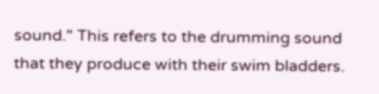sound." This refers to the drumming sound that they produce with their swim bladders.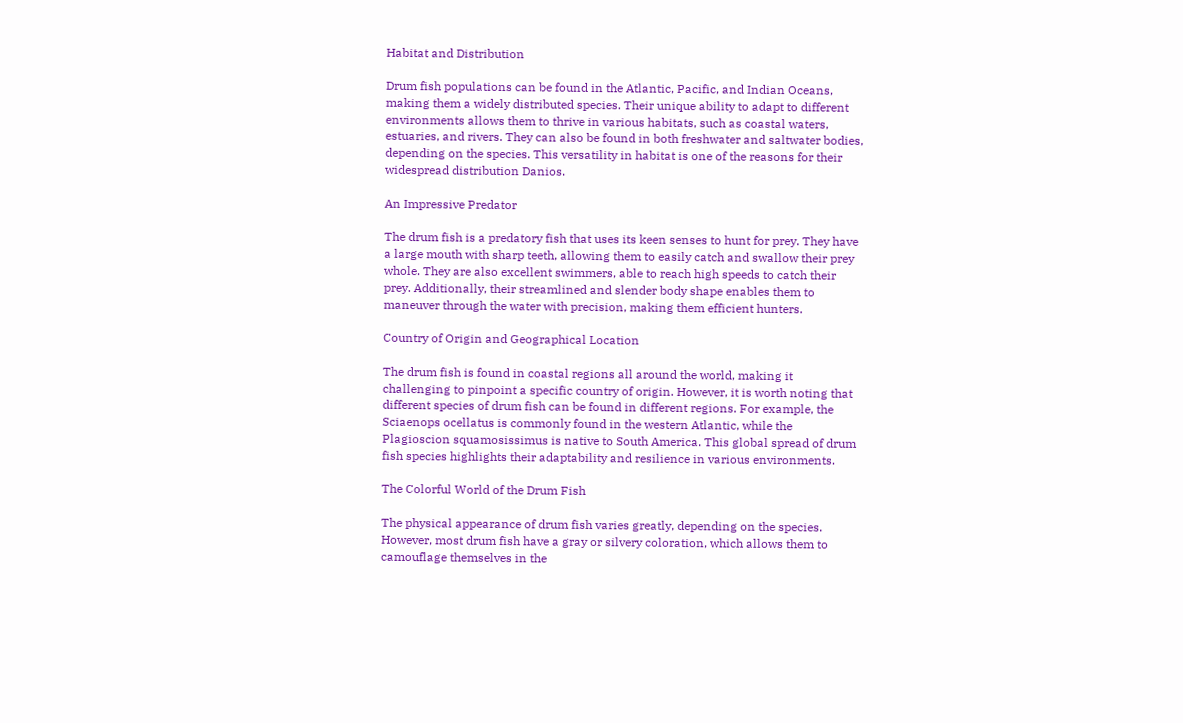Habitat and Distribution

Drum fish populations can be found in the Atlantic, Pacific, and Indian Oceans, making them a widely distributed species. Their unique ability to adapt to different environments allows them to thrive in various habitats, such as coastal waters, estuaries, and rivers. They can also be found in both freshwater and saltwater bodies, depending on the species. This versatility in habitat is one of the reasons for their widespread distribution Danios.

An Impressive Predator

The drum fish is a predatory fish that uses its keen senses to hunt for prey. They have a large mouth with sharp teeth, allowing them to easily catch and swallow their prey whole. They are also excellent swimmers, able to reach high speeds to catch their prey. Additionally, their streamlined and slender body shape enables them to maneuver through the water with precision, making them efficient hunters.

Country of Origin and Geographical Location

The drum fish is found in coastal regions all around the world, making it challenging to pinpoint a specific country of origin. However, it is worth noting that different species of drum fish can be found in different regions. For example, the Sciaenops ocellatus is commonly found in the western Atlantic, while the Plagioscion squamosissimus is native to South America. This global spread of drum fish species highlights their adaptability and resilience in various environments.

The Colorful World of the Drum Fish

The physical appearance of drum fish varies greatly, depending on the species. However, most drum fish have a gray or silvery coloration, which allows them to camouflage themselves in the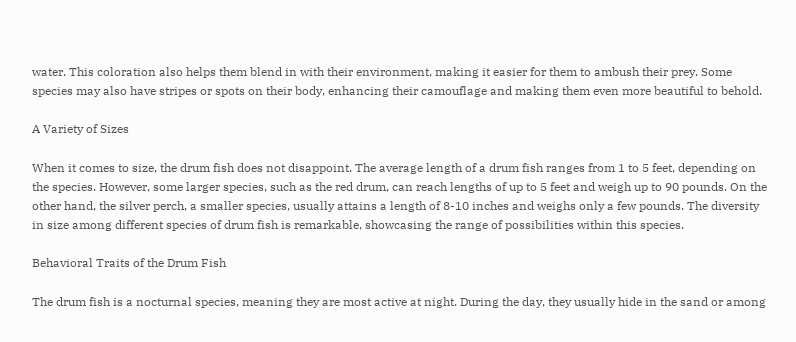water. This coloration also helps them blend in with their environment, making it easier for them to ambush their prey. Some species may also have stripes or spots on their body, enhancing their camouflage and making them even more beautiful to behold.

A Variety of Sizes

When it comes to size, the drum fish does not disappoint. The average length of a drum fish ranges from 1 to 5 feet, depending on the species. However, some larger species, such as the red drum, can reach lengths of up to 5 feet and weigh up to 90 pounds. On the other hand, the silver perch, a smaller species, usually attains a length of 8-10 inches and weighs only a few pounds. The diversity in size among different species of drum fish is remarkable, showcasing the range of possibilities within this species.

Behavioral Traits of the Drum Fish

The drum fish is a nocturnal species, meaning they are most active at night. During the day, they usually hide in the sand or among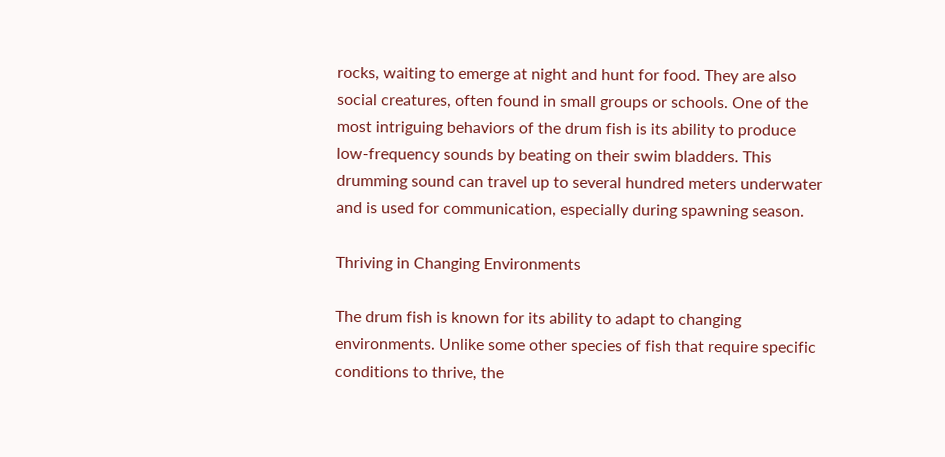rocks, waiting to emerge at night and hunt for food. They are also social creatures, often found in small groups or schools. One of the most intriguing behaviors of the drum fish is its ability to produce low-frequency sounds by beating on their swim bladders. This drumming sound can travel up to several hundred meters underwater and is used for communication, especially during spawning season.

Thriving in Changing Environments

The drum fish is known for its ability to adapt to changing environments. Unlike some other species of fish that require specific conditions to thrive, the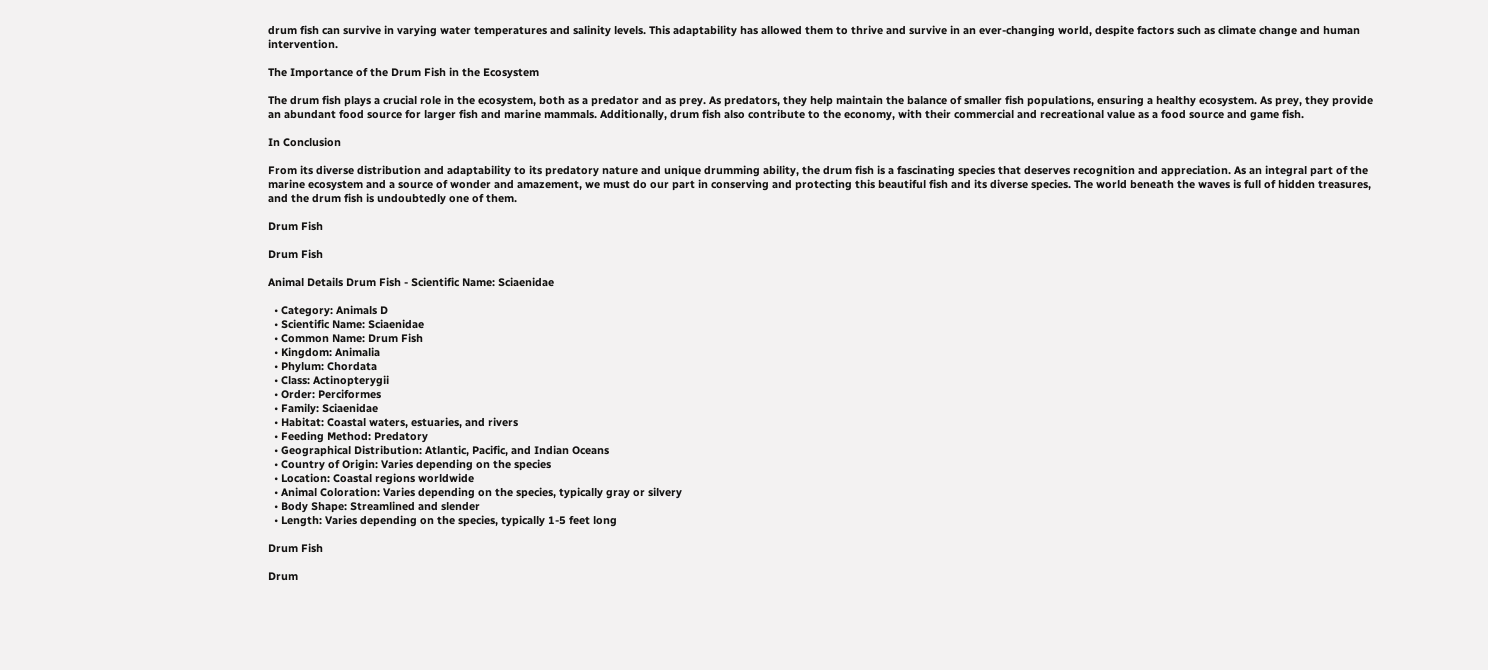drum fish can survive in varying water temperatures and salinity levels. This adaptability has allowed them to thrive and survive in an ever-changing world, despite factors such as climate change and human intervention.

The Importance of the Drum Fish in the Ecosystem

The drum fish plays a crucial role in the ecosystem, both as a predator and as prey. As predators, they help maintain the balance of smaller fish populations, ensuring a healthy ecosystem. As prey, they provide an abundant food source for larger fish and marine mammals. Additionally, drum fish also contribute to the economy, with their commercial and recreational value as a food source and game fish.

In Conclusion

From its diverse distribution and adaptability to its predatory nature and unique drumming ability, the drum fish is a fascinating species that deserves recognition and appreciation. As an integral part of the marine ecosystem and a source of wonder and amazement, we must do our part in conserving and protecting this beautiful fish and its diverse species. The world beneath the waves is full of hidden treasures, and the drum fish is undoubtedly one of them.

Drum Fish

Drum Fish

Animal Details Drum Fish - Scientific Name: Sciaenidae

  • Category: Animals D
  • Scientific Name: Sciaenidae
  • Common Name: Drum Fish
  • Kingdom: Animalia
  • Phylum: Chordata
  • Class: Actinopterygii
  • Order: Perciformes
  • Family: Sciaenidae
  • Habitat: Coastal waters, estuaries, and rivers
  • Feeding Method: Predatory
  • Geographical Distribution: Atlantic, Pacific, and Indian Oceans
  • Country of Origin: Varies depending on the species
  • Location: Coastal regions worldwide
  • Animal Coloration: Varies depending on the species, typically gray or silvery
  • Body Shape: Streamlined and slender
  • Length: Varies depending on the species, typically 1-5 feet long

Drum Fish

Drum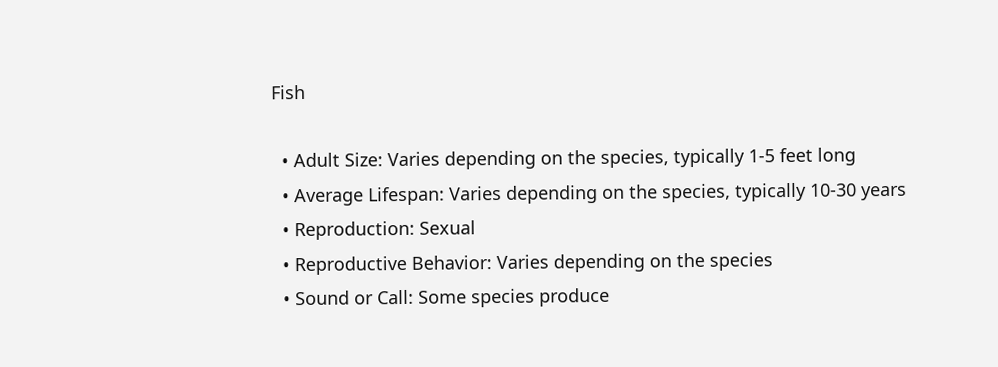Fish

  • Adult Size: Varies depending on the species, typically 1-5 feet long
  • Average Lifespan: Varies depending on the species, typically 10-30 years
  • Reproduction: Sexual
  • Reproductive Behavior: Varies depending on the species
  • Sound or Call: Some species produce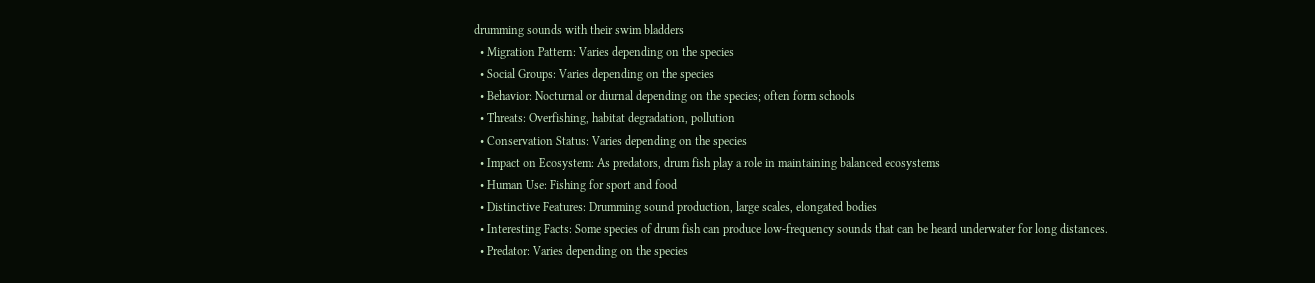drumming sounds with their swim bladders
  • Migration Pattern: Varies depending on the species
  • Social Groups: Varies depending on the species
  • Behavior: Nocturnal or diurnal depending on the species; often form schools
  • Threats: Overfishing, habitat degradation, pollution
  • Conservation Status: Varies depending on the species
  • Impact on Ecosystem: As predators, drum fish play a role in maintaining balanced ecosystems
  • Human Use: Fishing for sport and food
  • Distinctive Features: Drumming sound production, large scales, elongated bodies
  • Interesting Facts: Some species of drum fish can produce low-frequency sounds that can be heard underwater for long distances.
  • Predator: Varies depending on the species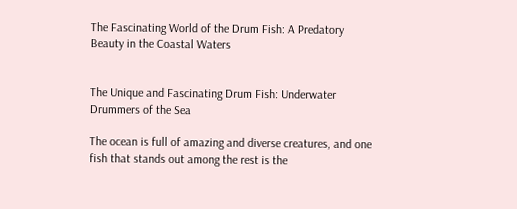The Fascinating World of the Drum Fish: A Predatory Beauty in the Coastal Waters


The Unique and Fascinating Drum Fish: Underwater Drummers of the Sea

The ocean is full of amazing and diverse creatures, and one fish that stands out among the rest is the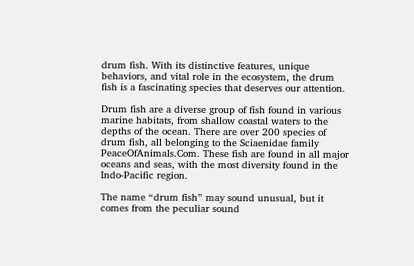drum fish. With its distinctive features, unique behaviors, and vital role in the ecosystem, the drum fish is a fascinating species that deserves our attention.

Drum fish are a diverse group of fish found in various marine habitats, from shallow coastal waters to the depths of the ocean. There are over 200 species of drum fish, all belonging to the Sciaenidae family PeaceOfAnimals.Com. These fish are found in all major oceans and seas, with the most diversity found in the Indo-Pacific region.

The name “drum fish” may sound unusual, but it comes from the peculiar sound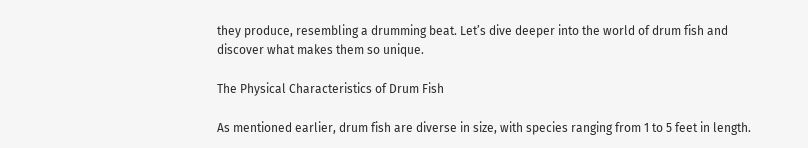they produce, resembling a drumming beat. Let’s dive deeper into the world of drum fish and discover what makes them so unique.

The Physical Characteristics of Drum Fish

As mentioned earlier, drum fish are diverse in size, with species ranging from 1 to 5 feet in length.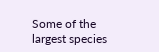Some of the largest species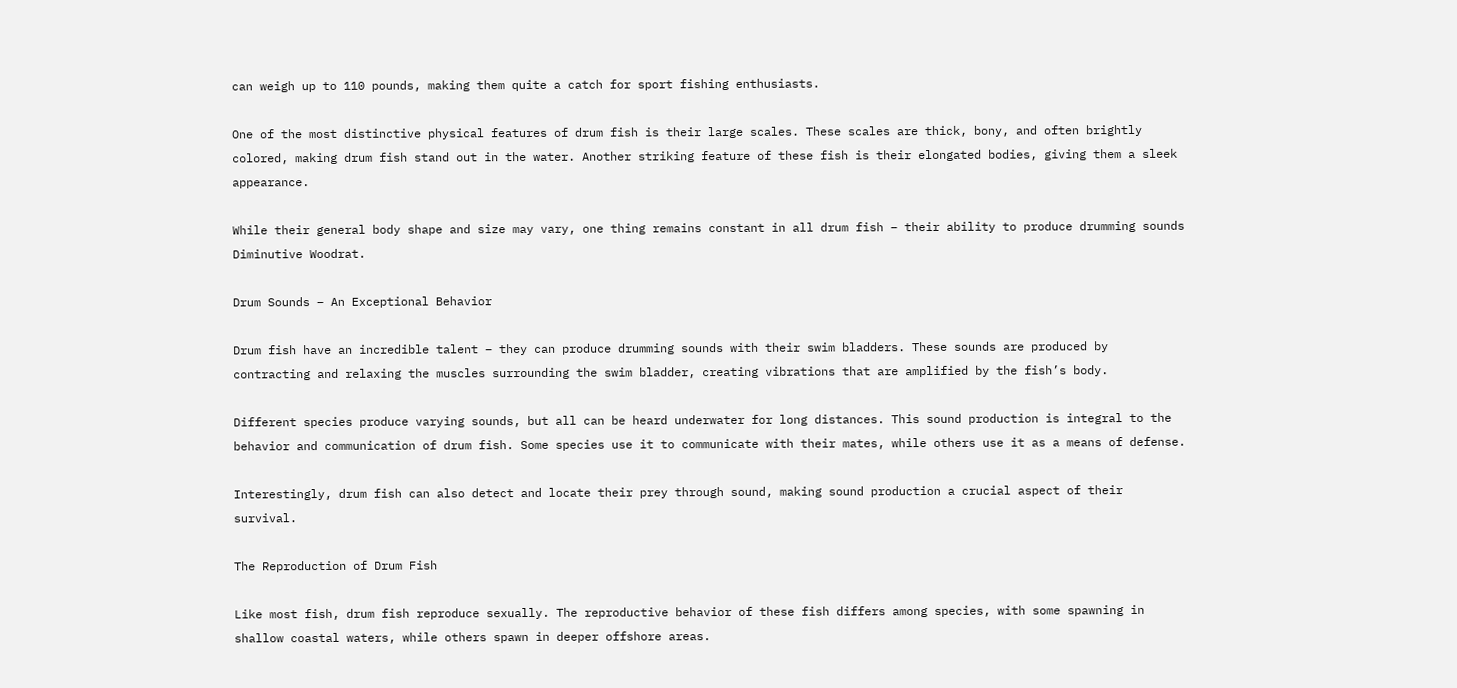can weigh up to 110 pounds, making them quite a catch for sport fishing enthusiasts.

One of the most distinctive physical features of drum fish is their large scales. These scales are thick, bony, and often brightly colored, making drum fish stand out in the water. Another striking feature of these fish is their elongated bodies, giving them a sleek appearance.

While their general body shape and size may vary, one thing remains constant in all drum fish – their ability to produce drumming sounds Diminutive Woodrat.

Drum Sounds – An Exceptional Behavior

Drum fish have an incredible talent – they can produce drumming sounds with their swim bladders. These sounds are produced by contracting and relaxing the muscles surrounding the swim bladder, creating vibrations that are amplified by the fish’s body.

Different species produce varying sounds, but all can be heard underwater for long distances. This sound production is integral to the behavior and communication of drum fish. Some species use it to communicate with their mates, while others use it as a means of defense.

Interestingly, drum fish can also detect and locate their prey through sound, making sound production a crucial aspect of their survival.

The Reproduction of Drum Fish

Like most fish, drum fish reproduce sexually. The reproductive behavior of these fish differs among species, with some spawning in shallow coastal waters, while others spawn in deeper offshore areas.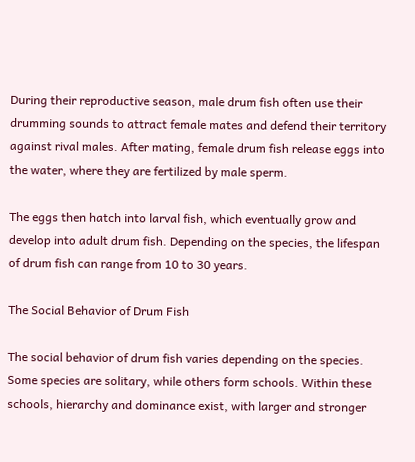During their reproductive season, male drum fish often use their drumming sounds to attract female mates and defend their territory against rival males. After mating, female drum fish release eggs into the water, where they are fertilized by male sperm.

The eggs then hatch into larval fish, which eventually grow and develop into adult drum fish. Depending on the species, the lifespan of drum fish can range from 10 to 30 years.

The Social Behavior of Drum Fish

The social behavior of drum fish varies depending on the species. Some species are solitary, while others form schools. Within these schools, hierarchy and dominance exist, with larger and stronger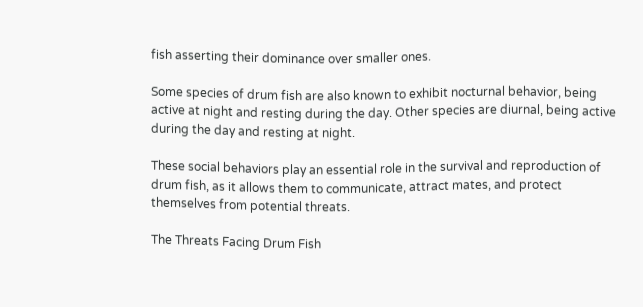fish asserting their dominance over smaller ones.

Some species of drum fish are also known to exhibit nocturnal behavior, being active at night and resting during the day. Other species are diurnal, being active during the day and resting at night.

These social behaviors play an essential role in the survival and reproduction of drum fish, as it allows them to communicate, attract mates, and protect themselves from potential threats.

The Threats Facing Drum Fish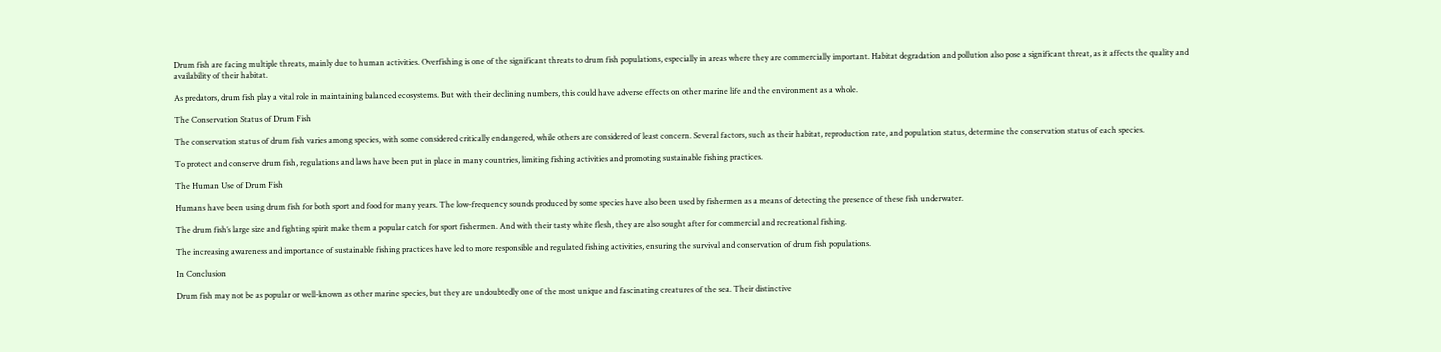Drum fish are facing multiple threats, mainly due to human activities. Overfishing is one of the significant threats to drum fish populations, especially in areas where they are commercially important. Habitat degradation and pollution also pose a significant threat, as it affects the quality and availability of their habitat.

As predators, drum fish play a vital role in maintaining balanced ecosystems. But with their declining numbers, this could have adverse effects on other marine life and the environment as a whole.

The Conservation Status of Drum Fish

The conservation status of drum fish varies among species, with some considered critically endangered, while others are considered of least concern. Several factors, such as their habitat, reproduction rate, and population status, determine the conservation status of each species.

To protect and conserve drum fish, regulations and laws have been put in place in many countries, limiting fishing activities and promoting sustainable fishing practices.

The Human Use of Drum Fish

Humans have been using drum fish for both sport and food for many years. The low-frequency sounds produced by some species have also been used by fishermen as a means of detecting the presence of these fish underwater.

The drum fish’s large size and fighting spirit make them a popular catch for sport fishermen. And with their tasty white flesh, they are also sought after for commercial and recreational fishing.

The increasing awareness and importance of sustainable fishing practices have led to more responsible and regulated fishing activities, ensuring the survival and conservation of drum fish populations.

In Conclusion

Drum fish may not be as popular or well-known as other marine species, but they are undoubtedly one of the most unique and fascinating creatures of the sea. Their distinctive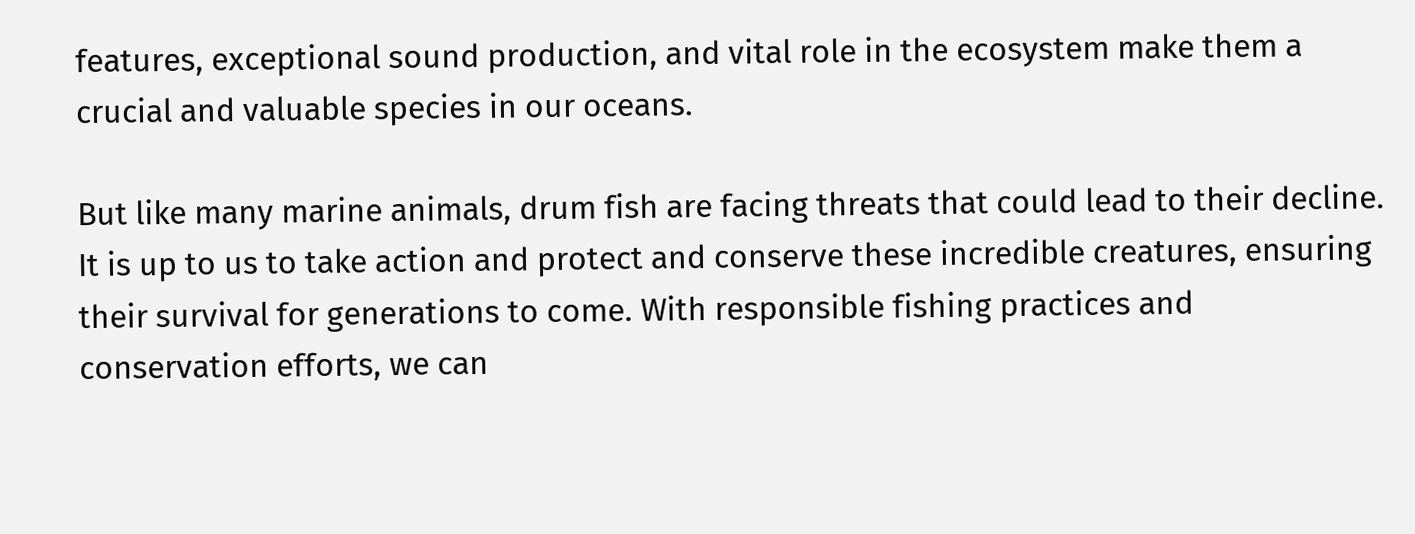features, exceptional sound production, and vital role in the ecosystem make them a crucial and valuable species in our oceans.

But like many marine animals, drum fish are facing threats that could lead to their decline. It is up to us to take action and protect and conserve these incredible creatures, ensuring their survival for generations to come. With responsible fishing practices and conservation efforts, we can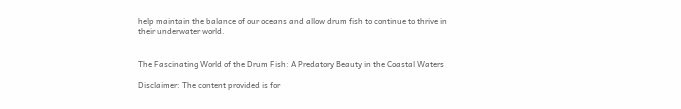help maintain the balance of our oceans and allow drum fish to continue to thrive in their underwater world.


The Fascinating World of the Drum Fish: A Predatory Beauty in the Coastal Waters

Disclaimer: The content provided is for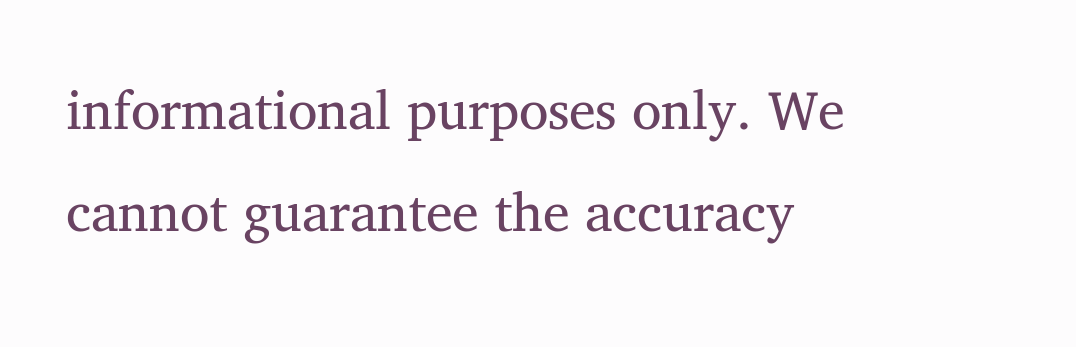informational purposes only. We cannot guarantee the accuracy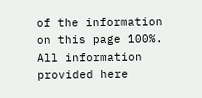of the information on this page 100%. All information provided here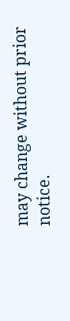may change without prior notice.